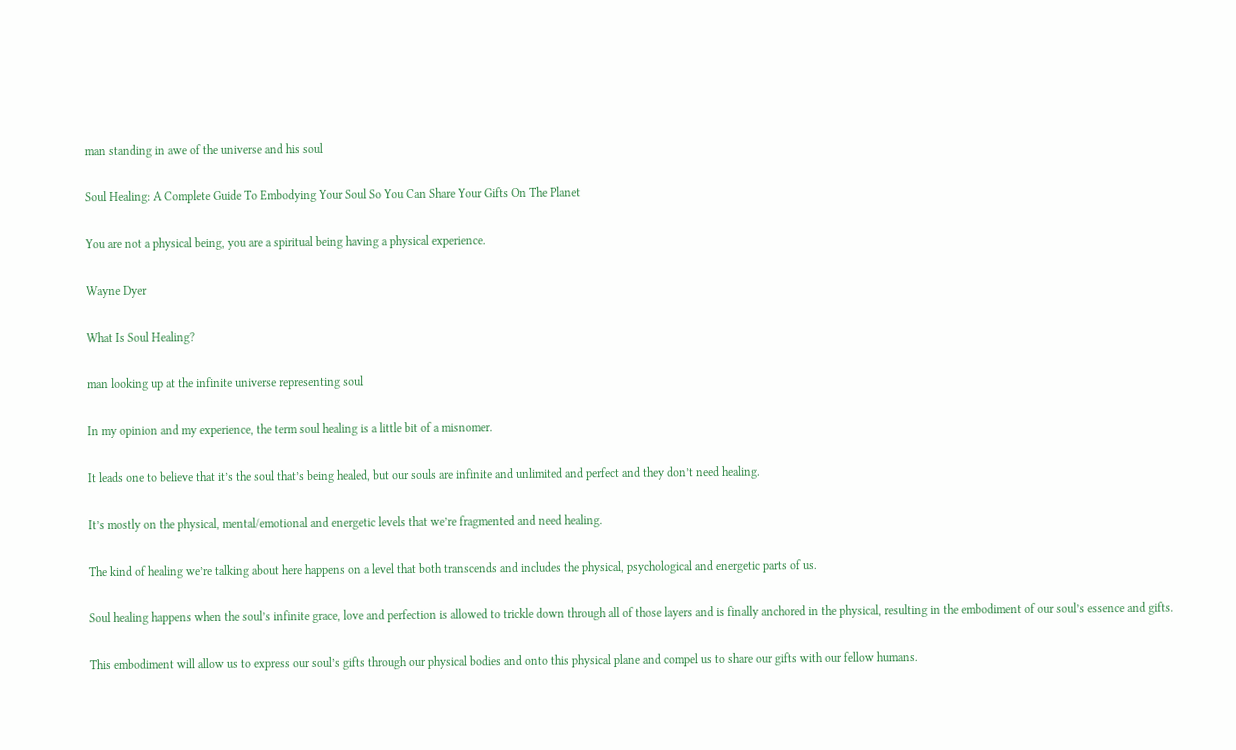man standing in awe of the universe and his soul

Soul Healing: A Complete Guide To Embodying Your Soul So You Can Share Your Gifts On The Planet

You are not a physical being, you are a spiritual being having a physical experience.

Wayne Dyer

What Is Soul Healing?

man looking up at the infinite universe representing soul

In my opinion and my experience, the term soul healing is a little bit of a misnomer.

It leads one to believe that it’s the soul that’s being healed, but our souls are infinite and unlimited and perfect and they don’t need healing.

It’s mostly on the physical, mental/emotional and energetic levels that we’re fragmented and need healing.

The kind of healing we’re talking about here happens on a level that both transcends and includes the physical, psychological and energetic parts of us.

Soul healing happens when the soul’s infinite grace, love and perfection is allowed to trickle down through all of those layers and is finally anchored in the physical, resulting in the embodiment of our soul’s essence and gifts.

This embodiment will allow us to express our soul’s gifts through our physical bodies and onto this physical plane and compel us to share our gifts with our fellow humans.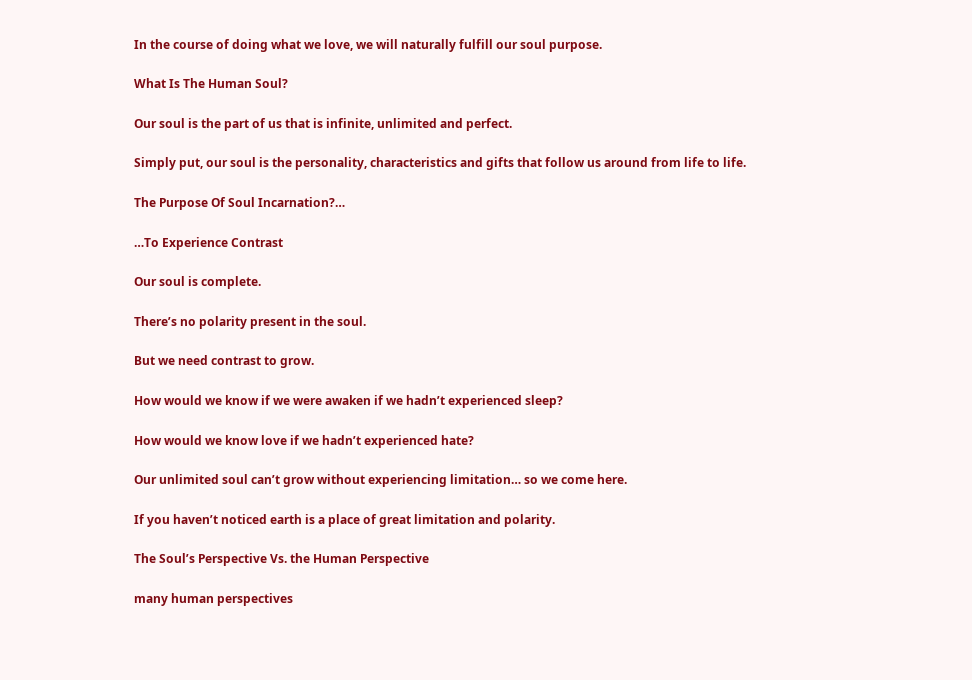In the course of doing what we love, we will naturally fulfill our soul purpose.

What Is The Human Soul?

Our soul is the part of us that is infinite, unlimited and perfect.

Simply put, our soul is the personality, characteristics and gifts that follow us around from life to life.

The Purpose Of Soul Incarnation?…

…To Experience Contrast

Our soul is complete.

There’s no polarity present in the soul.

But we need contrast to grow.

How would we know if we were awaken if we hadn’t experienced sleep?

How would we know love if we hadn’t experienced hate?

Our unlimited soul can’t grow without experiencing limitation… so we come here.

If you haven’t noticed earth is a place of great limitation and polarity.

The Soul’s Perspective Vs. the Human Perspective

many human perspectives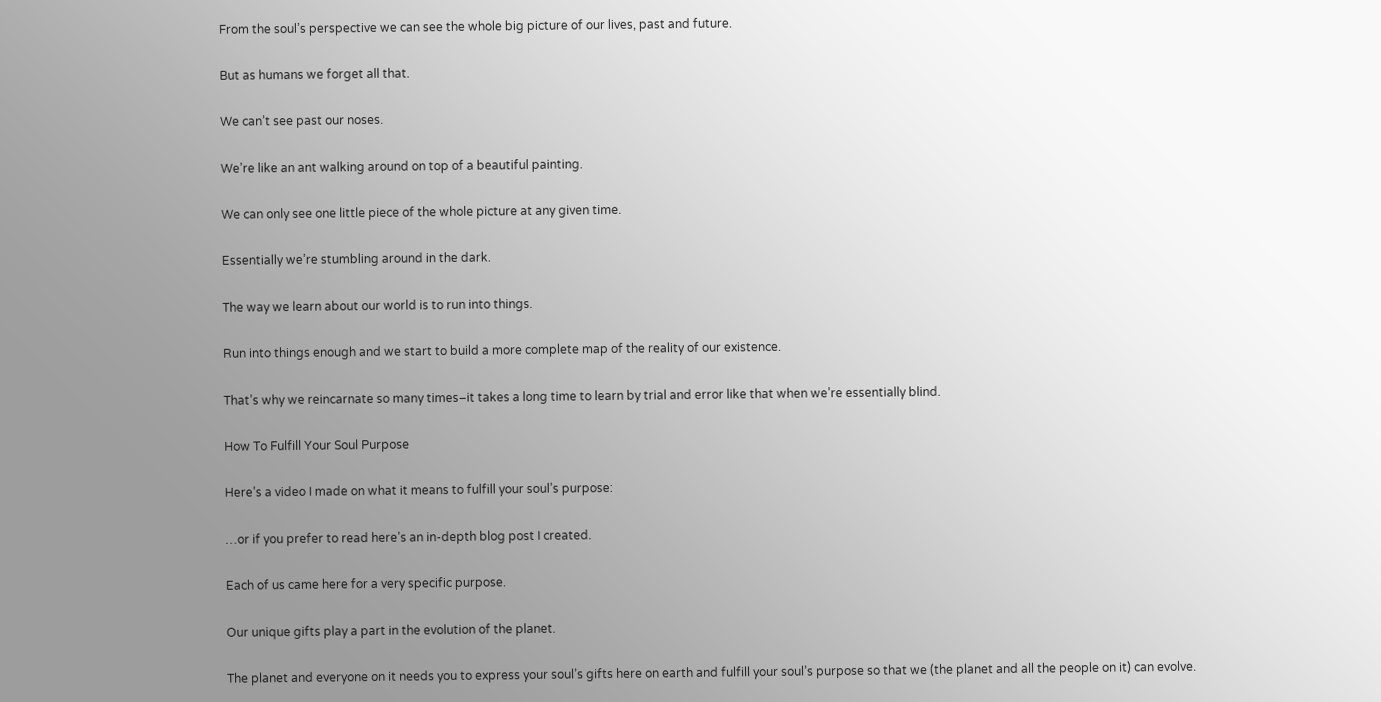From the soul’s perspective we can see the whole big picture of our lives, past and future.

But as humans we forget all that.

We can’t see past our noses.

We’re like an ant walking around on top of a beautiful painting.

We can only see one little piece of the whole picture at any given time.

Essentially we’re stumbling around in the dark.

The way we learn about our world is to run into things.

Run into things enough and we start to build a more complete map of the reality of our existence.

That’s why we reincarnate so many times–it takes a long time to learn by trial and error like that when we’re essentially blind.

How To Fulfill Your Soul Purpose

Here’s a video I made on what it means to fulfill your soul’s purpose:

…or if you prefer to read here’s an in-depth blog post I created.

Each of us came here for a very specific purpose.

Our unique gifts play a part in the evolution of the planet.

The planet and everyone on it needs you to express your soul’s gifts here on earth and fulfill your soul’s purpose so that we (the planet and all the people on it) can evolve.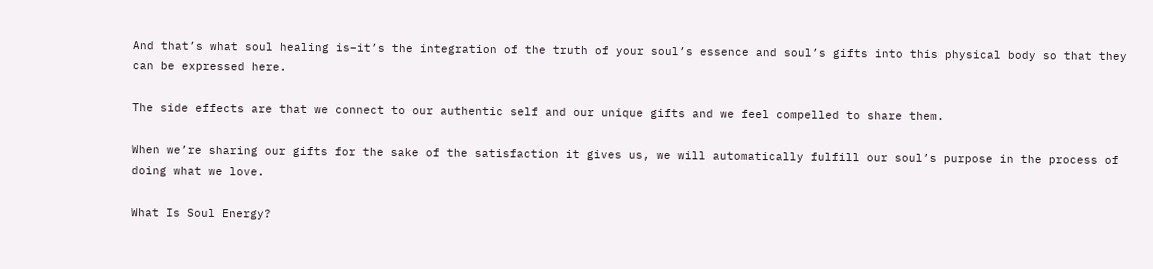And that’s what soul healing is–it’s the integration of the truth of your soul’s essence and soul’s gifts into this physical body so that they can be expressed here.

The side effects are that we connect to our authentic self and our unique gifts and we feel compelled to share them.

When we’re sharing our gifts for the sake of the satisfaction it gives us, we will automatically fulfill our soul’s purpose in the process of doing what we love.

What Is Soul Energy?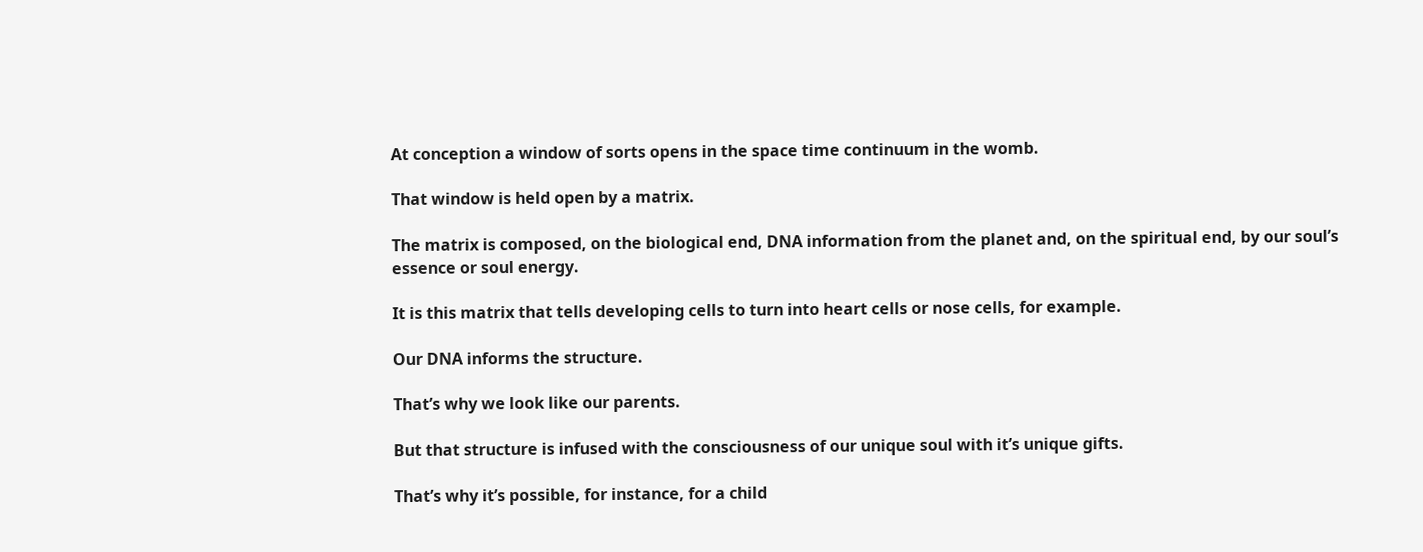At conception a window of sorts opens in the space time continuum in the womb.

That window is held open by a matrix.

The matrix is composed, on the biological end, DNA information from the planet and, on the spiritual end, by our soul’s essence or soul energy.

It is this matrix that tells developing cells to turn into heart cells or nose cells, for example.

Our DNA informs the structure.

That’s why we look like our parents.

But that structure is infused with the consciousness of our unique soul with it’s unique gifts.

That’s why it’s possible, for instance, for a child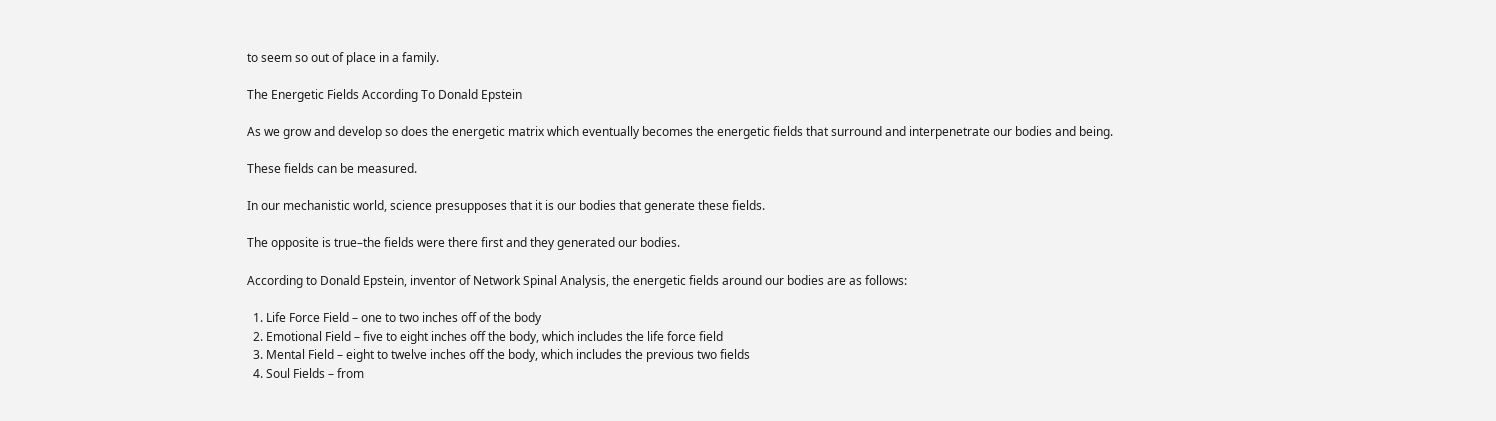to seem so out of place in a family.

The Energetic Fields According To Donald Epstein

As we grow and develop so does the energetic matrix which eventually becomes the energetic fields that surround and interpenetrate our bodies and being.

These fields can be measured.

In our mechanistic world, science presupposes that it is our bodies that generate these fields.

The opposite is true–the fields were there first and they generated our bodies.

According to Donald Epstein, inventor of Network Spinal Analysis, the energetic fields around our bodies are as follows:

  1. Life Force Field – one to two inches off of the body
  2. Emotional Field – five to eight inches off the body, which includes the life force field
  3. Mental Field – eight to twelve inches off the body, which includes the previous two fields
  4. Soul Fields – from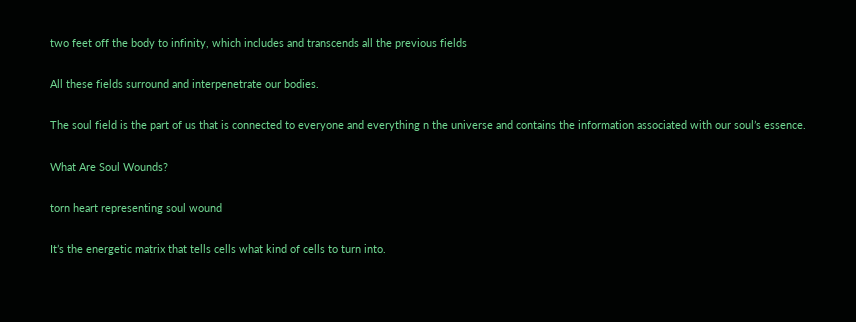two feet off the body to infinity, which includes and transcends all the previous fields

All these fields surround and interpenetrate our bodies.

The soul field is the part of us that is connected to everyone and everything n the universe and contains the information associated with our soul’s essence.

What Are Soul Wounds?

torn heart representing soul wound

It’s the energetic matrix that tells cells what kind of cells to turn into.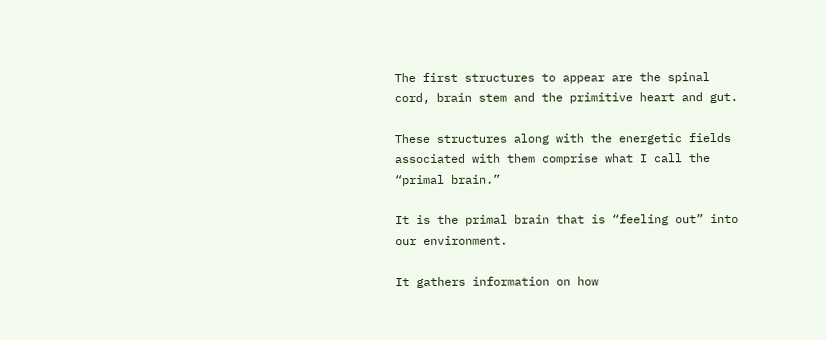The first structures to appear are the spinal cord, brain stem and the primitive heart and gut.

These structures along with the energetic fields associated with them comprise what I call the “primal brain.”

It is the primal brain that is “feeling out” into our environment.

It gathers information on how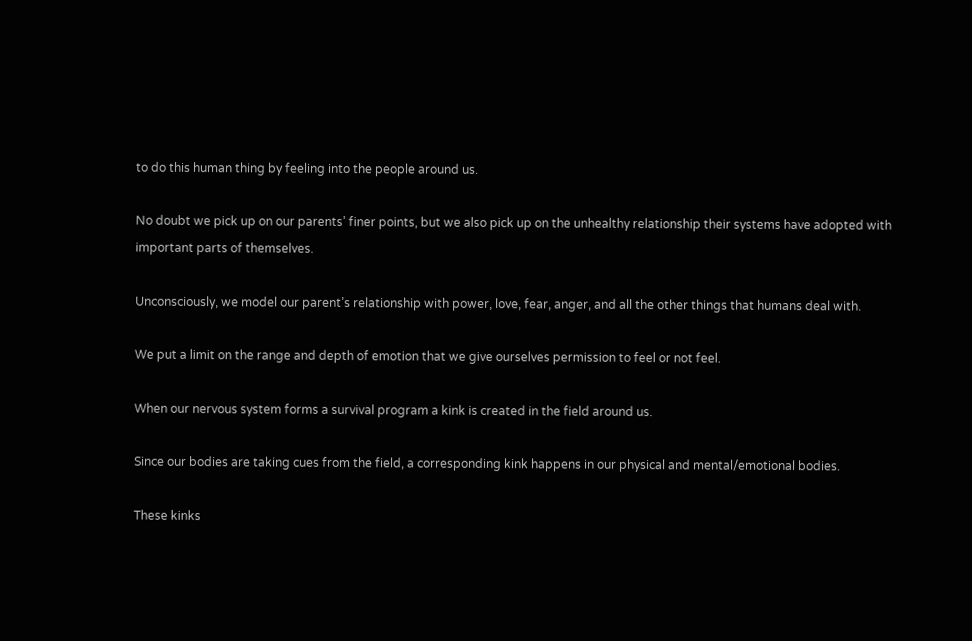to do this human thing by feeling into the people around us.

No doubt we pick up on our parents’ finer points, but we also pick up on the unhealthy relationship their systems have adopted with important parts of themselves.

Unconsciously, we model our parent’s relationship with power, love, fear, anger, and all the other things that humans deal with.

We put a limit on the range and depth of emotion that we give ourselves permission to feel or not feel.

When our nervous system forms a survival program a kink is created in the field around us.

Since our bodies are taking cues from the field, a corresponding kink happens in our physical and mental/emotional bodies.

These kinks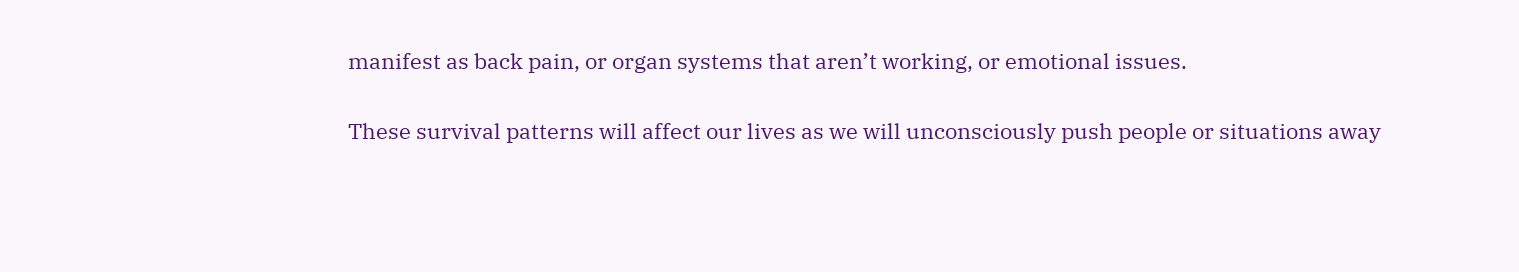manifest as back pain, or organ systems that aren’t working, or emotional issues.

These survival patterns will affect our lives as we will unconsciously push people or situations away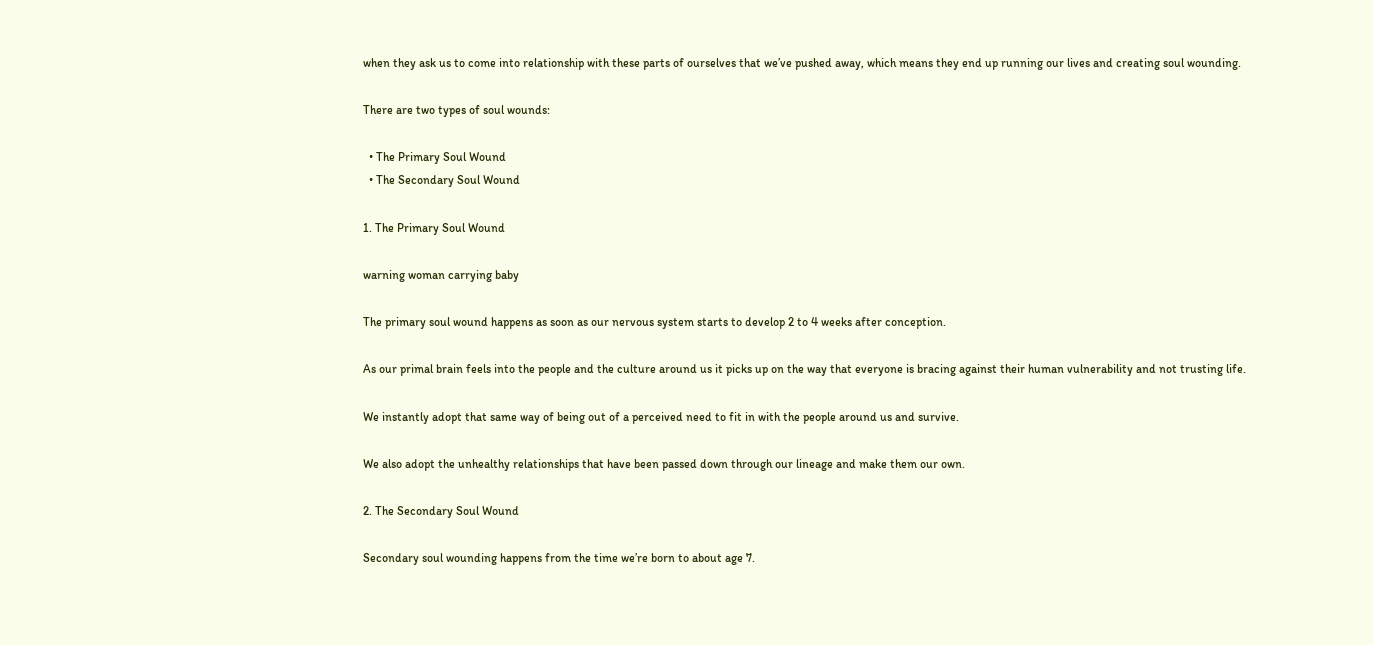when they ask us to come into relationship with these parts of ourselves that we’ve pushed away, which means they end up running our lives and creating soul wounding.

There are two types of soul wounds:

  • The Primary Soul Wound
  • The Secondary Soul Wound

1. The Primary Soul Wound

warning woman carrying baby

The primary soul wound happens as soon as our nervous system starts to develop 2 to 4 weeks after conception.

As our primal brain feels into the people and the culture around us it picks up on the way that everyone is bracing against their human vulnerability and not trusting life.

We instantly adopt that same way of being out of a perceived need to fit in with the people around us and survive.

We also adopt the unhealthy relationships that have been passed down through our lineage and make them our own.

2. The Secondary Soul Wound

Secondary soul wounding happens from the time we’re born to about age 7.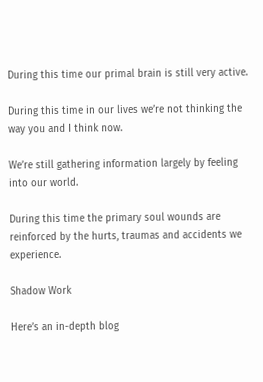During this time our primal brain is still very active.

During this time in our lives we’re not thinking the way you and I think now.

We’re still gathering information largely by feeling into our world.

During this time the primary soul wounds are reinforced by the hurts, traumas and accidents we experience.

Shadow Work

Here’s an in-depth blog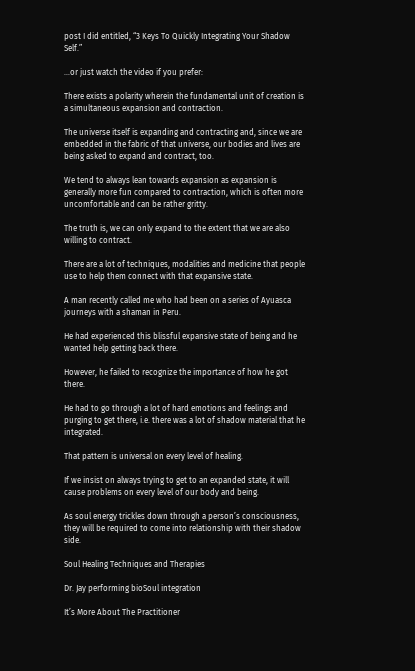post I did entitled, “3 Keys To Quickly Integrating Your Shadow Self.”

…or just watch the video if you prefer:

There exists a polarity wherein the fundamental unit of creation is a simultaneous expansion and contraction.

The universe itself is expanding and contracting and, since we are embedded in the fabric of that universe, our bodies and lives are being asked to expand and contract, too.

We tend to always lean towards expansion as expansion is generally more fun compared to contraction, which is often more uncomfortable and can be rather gritty.

The truth is, we can only expand to the extent that we are also willing to contract.

There are a lot of techniques, modalities and medicine that people use to help them connect with that expansive state.

A man recently called me who had been on a series of Ayuasca journeys with a shaman in Peru.

He had experienced this blissful expansive state of being and he wanted help getting back there.

However, he failed to recognize the importance of how he got there.

He had to go through a lot of hard emotions and feelings and purging to get there, i.e. there was a lot of shadow material that he integrated.

That pattern is universal on every level of healing.

If we insist on always trying to get to an expanded state, it will cause problems on every level of our body and being.

As soul energy trickles down through a person’s consciousness, they will be required to come into relationship with their shadow side.

Soul Healing Techniques and Therapies

Dr. Jay performing bioSoul integration

It’s More About The Practitioner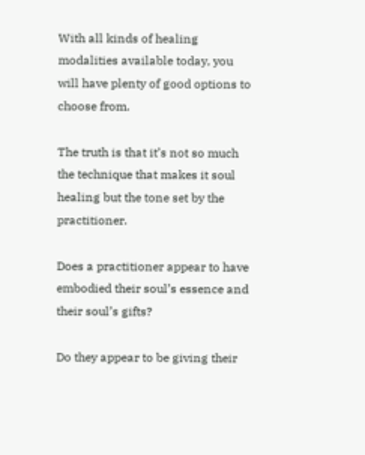With all kinds of healing modalities available today, you will have plenty of good options to choose from.

The truth is that it’s not so much the technique that makes it soul healing but the tone set by the practitioner.

Does a practitioner appear to have embodied their soul’s essence and their soul’s gifts?

Do they appear to be giving their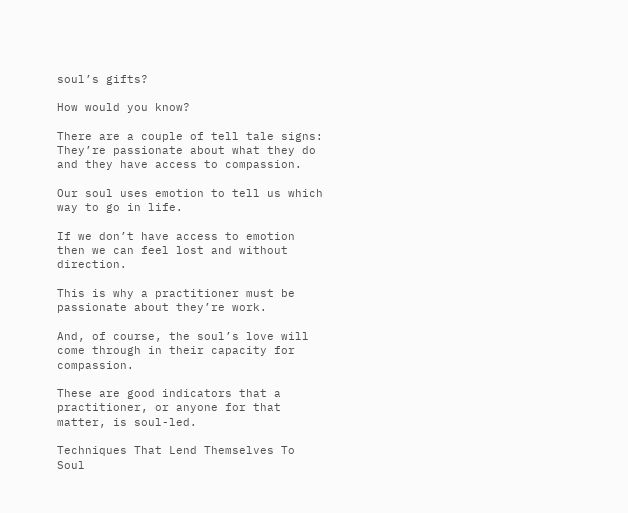soul’s gifts?

How would you know?

There are a couple of tell tale signs: They’re passionate about what they do and they have access to compassion.

Our soul uses emotion to tell us which way to go in life.

If we don’t have access to emotion then we can feel lost and without direction.

This is why a practitioner must be passionate about they’re work.

And, of course, the soul’s love will come through in their capacity for compassion.

These are good indicators that a practitioner, or anyone for that matter, is soul-led.

Techniques That Lend Themselves To Soul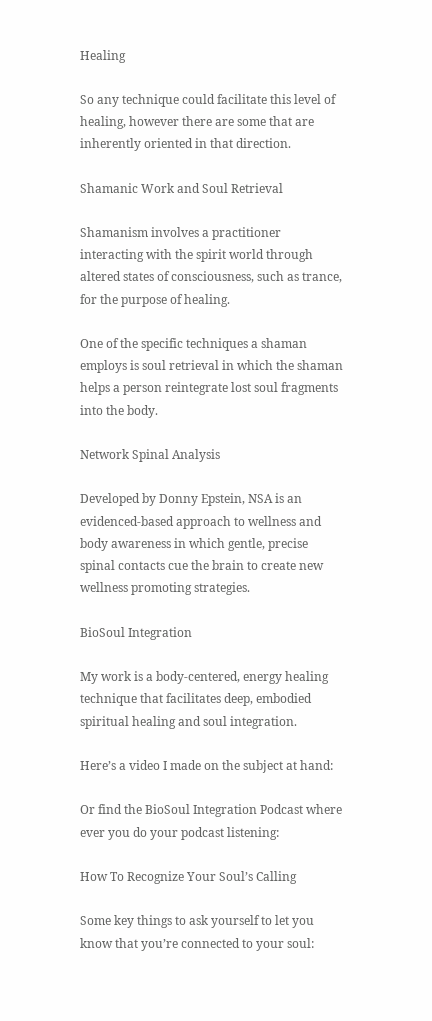Healing

So any technique could facilitate this level of healing, however there are some that are inherently oriented in that direction.

Shamanic Work and Soul Retrieval

Shamanism involves a practitioner interacting with the spirit world through altered states of consciousness, such as trance, for the purpose of healing.

One of the specific techniques a shaman employs is soul retrieval in which the shaman helps a person reintegrate lost soul fragments into the body.

Network Spinal Analysis

Developed by Donny Epstein, NSA is an evidenced-based approach to wellness and body awareness in which gentle, precise spinal contacts cue the brain to create new wellness promoting strategies.

BioSoul Integration

My work is a body-centered, energy healing technique that facilitates deep, embodied spiritual healing and soul integration.

Here’s a video I made on the subject at hand:

Or find the BioSoul Integration Podcast where ever you do your podcast listening:

How To Recognize Your Soul’s Calling

Some key things to ask yourself to let you know that you’re connected to your soul: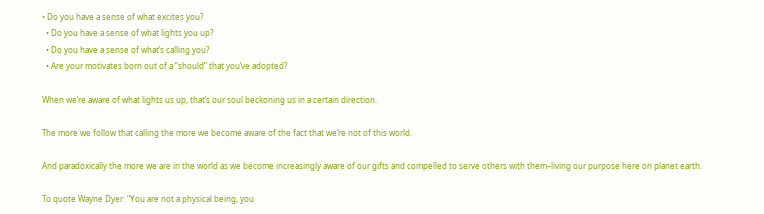• Do you have a sense of what excites you?
  • Do you have a sense of what lights you up?
  • Do you have a sense of what’s calling you?
  • Are your motivates born out of a “should” that you’ve adopted?

When we’re aware of what lights us up, that’s our soul beckoning us in a certain direction.

The more we follow that calling the more we become aware of the fact that we’re not of this world.

And paradoxically the more we are in the world as we become increasingly aware of our gifts and compelled to serve others with them–living our purpose here on planet earth.

To quote Wayne Dyer: “You are not a physical being, you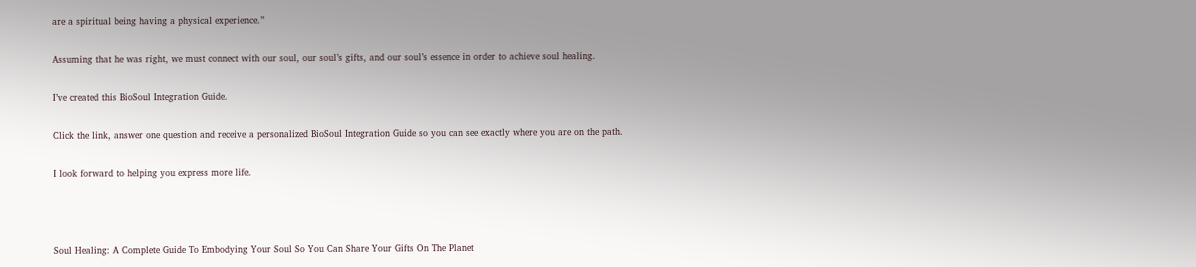are a spiritual being having a physical experience.”

Assuming that he was right, we must connect with our soul, our soul’s gifts, and our soul’s essence in order to achieve soul healing.

I’ve created this BioSoul Integration Guide.

Click the link, answer one question and receive a personalized BioSoul Integration Guide so you can see exactly where you are on the path.

I look forward to helping you express more life.



Soul Healing: A Complete Guide To Embodying Your Soul So You Can Share Your Gifts On The Planet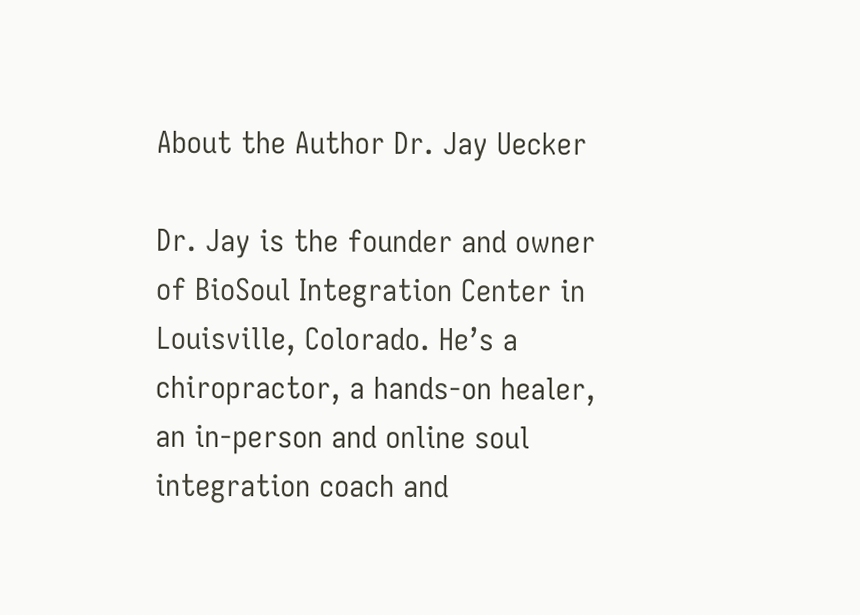About the Author Dr. Jay Uecker

Dr. Jay is the founder and owner of BioSoul Integration Center in Louisville, Colorado. He’s a chiropractor, a hands-on healer, an in-person and online soul integration coach and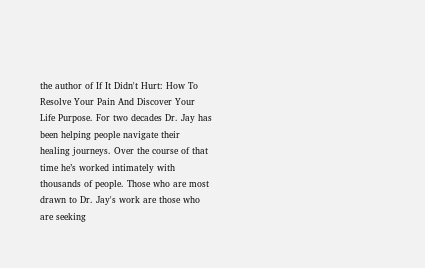the author of If It Didn't Hurt: How To Resolve Your Pain And Discover Your Life Purpose. For two decades Dr. Jay has been helping people navigate their healing journeys. Over the course of that time he’s worked intimately with thousands of people. Those who are most drawn to Dr. Jay's work are those who are seeking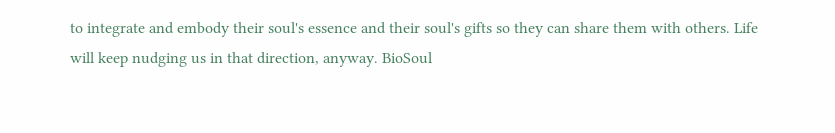to integrate and embody their soul's essence and their soul's gifts so they can share them with others. Life will keep nudging us in that direction, anyway. BioSoul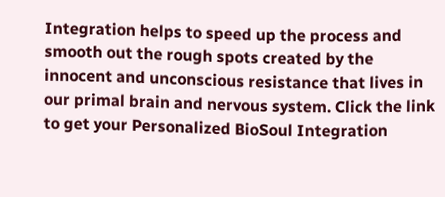Integration helps to speed up the process and smooth out the rough spots created by the innocent and unconscious resistance that lives in our primal brain and nervous system. Click the link to get your Personalized BioSoul Integration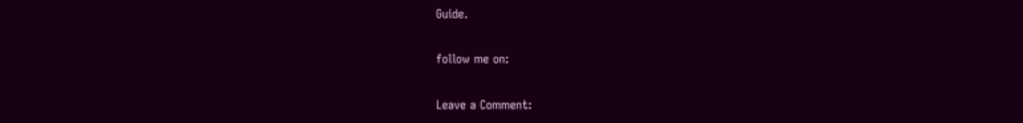Guide.

follow me on:

Leave a Comment: